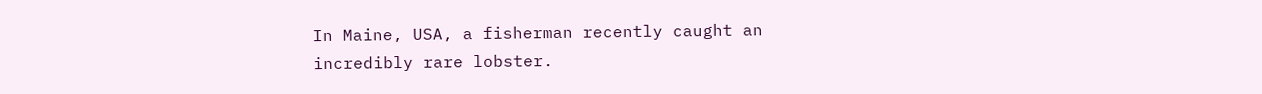In Maine, USA, a fisherman recently caught an incredibly rare lobster.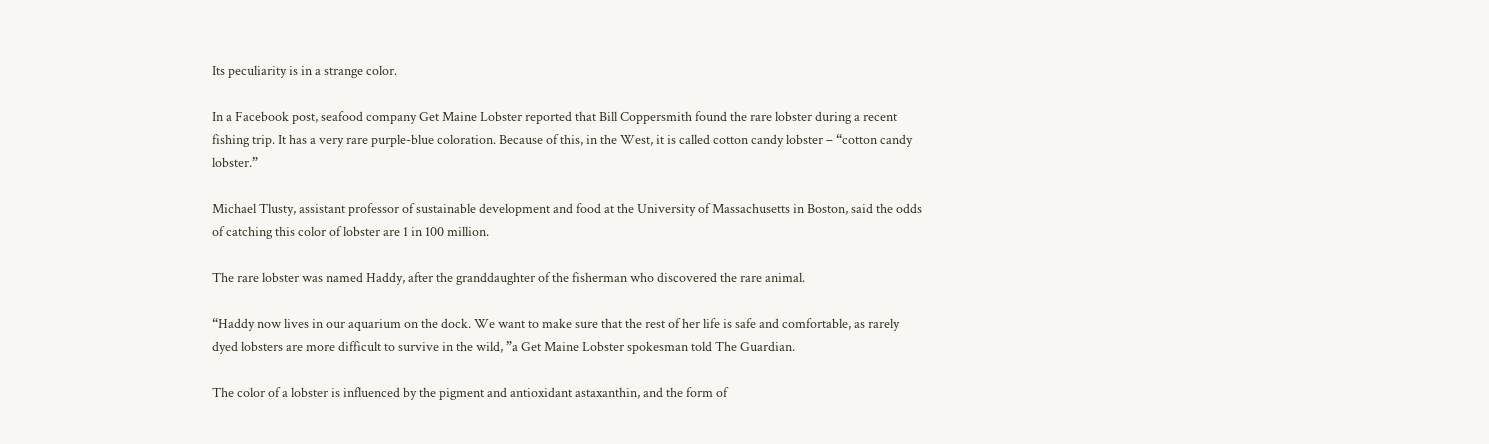Its peculiarity is in a strange color.

In a Facebook post, seafood company Get Maine Lobster reported that Bill Coppersmith found the rare lobster during a recent fishing trip. It has a very rare purple-blue coloration. Because of this, in the West, it is called cotton candy lobster – “cotton candy lobster.”

Michael Tlusty, assistant professor of sustainable development and food at the University of Massachusetts in Boston, said the odds of catching this color of lobster are 1 in 100 million.

The rare lobster was named Haddy, after the granddaughter of the fisherman who discovered the rare animal.

“Haddy now lives in our aquarium on the dock. We want to make sure that the rest of her life is safe and comfortable, as rarely dyed lobsters are more difficult to survive in the wild, ”a Get Maine Lobster spokesman told The Guardian.

The color of a lobster is influenced by the pigment and antioxidant astaxanthin, and the form of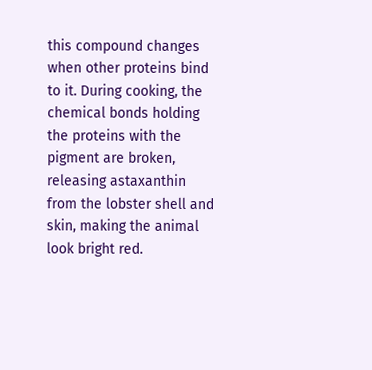this compound changes when other proteins bind to it. During cooking, the chemical bonds holding the proteins with the pigment are broken, releasing astaxanthin from the lobster shell and skin, making the animal look bright red.